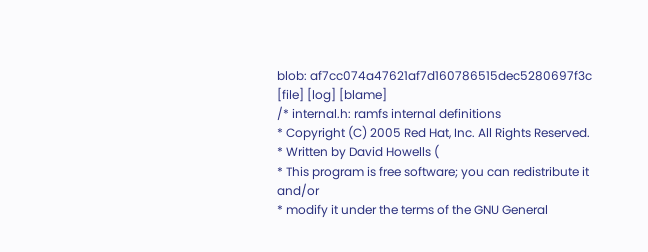blob: af7cc074a47621af7d160786515dec5280697f3c [file] [log] [blame]
/* internal.h: ramfs internal definitions
* Copyright (C) 2005 Red Hat, Inc. All Rights Reserved.
* Written by David Howells (
* This program is free software; you can redistribute it and/or
* modify it under the terms of the GNU General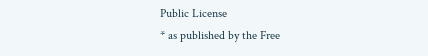Public License
* as published by the Free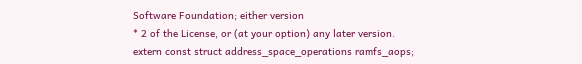Software Foundation; either version
* 2 of the License, or (at your option) any later version.
extern const struct address_space_operations ramfs_aops;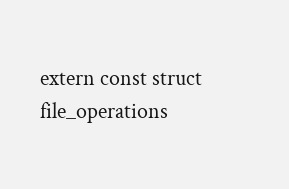extern const struct file_operations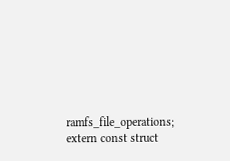ramfs_file_operations;
extern const struct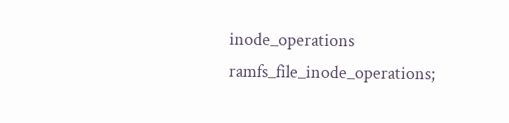inode_operations ramfs_file_inode_operations;